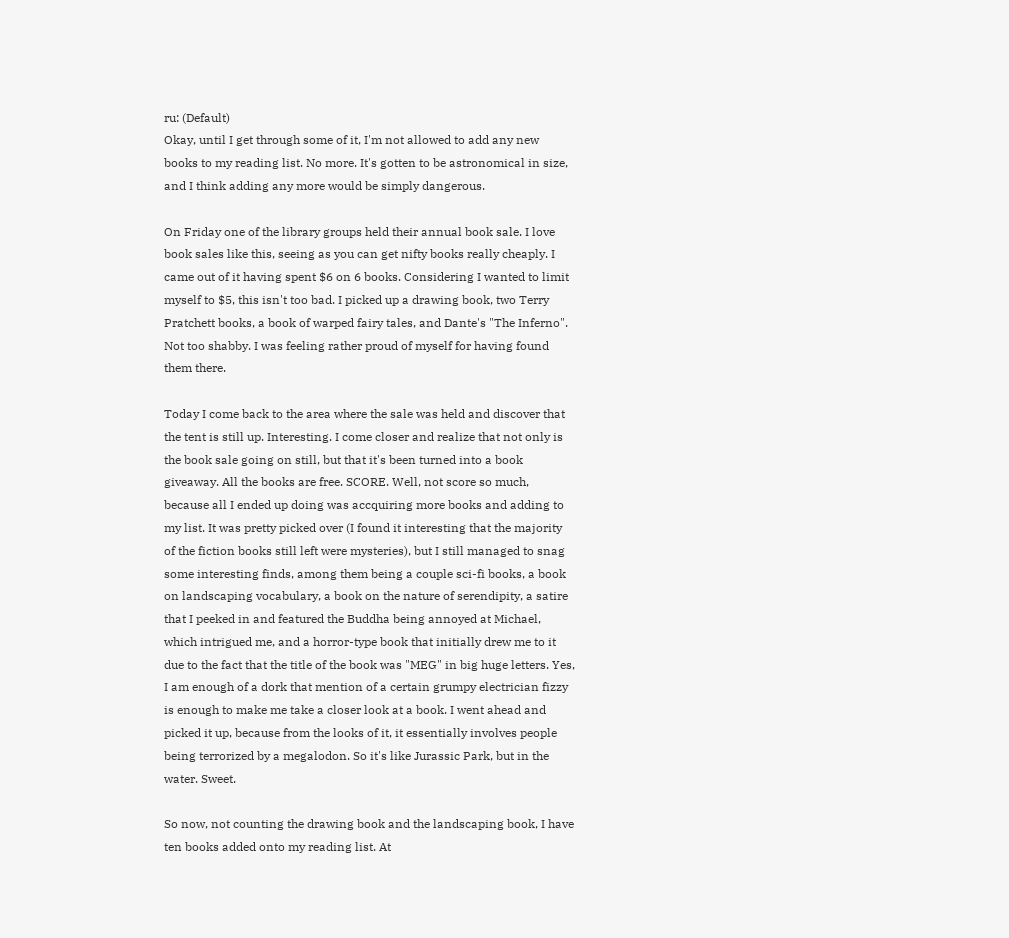ru: (Default)
Okay, until I get through some of it, I'm not allowed to add any new books to my reading list. No more. It's gotten to be astronomical in size, and I think adding any more would be simply dangerous.

On Friday one of the library groups held their annual book sale. I love book sales like this, seeing as you can get nifty books really cheaply. I came out of it having spent $6 on 6 books. Considering I wanted to limit myself to $5, this isn't too bad. I picked up a drawing book, two Terry Pratchett books, a book of warped fairy tales, and Dante's "The Inferno". Not too shabby. I was feeling rather proud of myself for having found them there.

Today I come back to the area where the sale was held and discover that the tent is still up. Interesting. I come closer and realize that not only is the book sale going on still, but that it's been turned into a book giveaway. All the books are free. SCORE. Well, not score so much, because all I ended up doing was accquiring more books and adding to my list. It was pretty picked over (I found it interesting that the majority of the fiction books still left were mysteries), but I still managed to snag some interesting finds, among them being a couple sci-fi books, a book on landscaping vocabulary, a book on the nature of serendipity, a satire that I peeked in and featured the Buddha being annoyed at Michael, which intrigued me, and a horror-type book that initially drew me to it due to the fact that the title of the book was "MEG" in big huge letters. Yes, I am enough of a dork that mention of a certain grumpy electrician fizzy is enough to make me take a closer look at a book. I went ahead and picked it up, because from the looks of it, it essentially involves people being terrorized by a megalodon. So it's like Jurassic Park, but in the water. Sweet.

So now, not counting the drawing book and the landscaping book, I have ten books added onto my reading list. At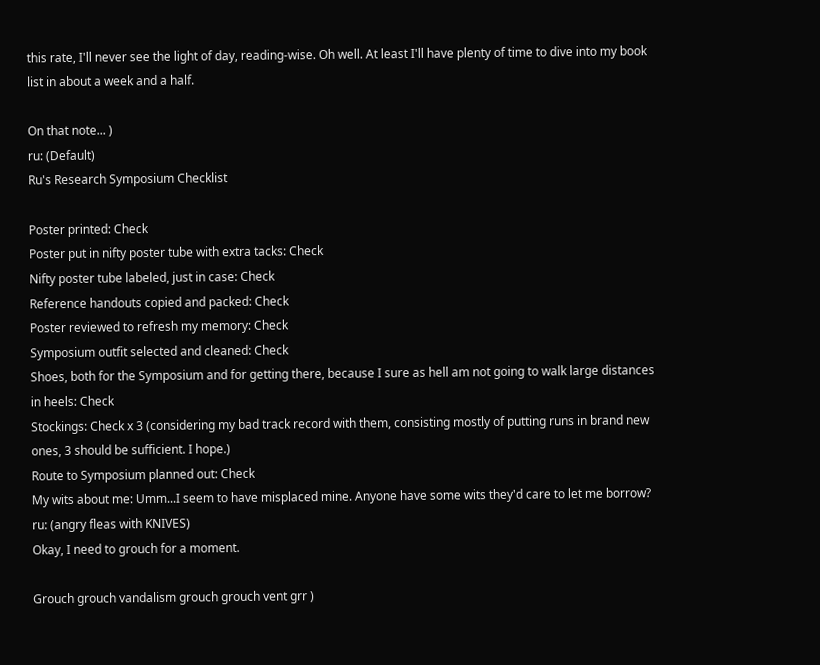this rate, I'll never see the light of day, reading-wise. Oh well. At least I'll have plenty of time to dive into my book list in about a week and a half.

On that note... )
ru: (Default)
Ru's Research Symposium Checklist

Poster printed: Check
Poster put in nifty poster tube with extra tacks: Check
Nifty poster tube labeled, just in case: Check
Reference handouts copied and packed: Check
Poster reviewed to refresh my memory: Check
Symposium outfit selected and cleaned: Check
Shoes, both for the Symposium and for getting there, because I sure as hell am not going to walk large distances in heels: Check
Stockings: Check x 3 (considering my bad track record with them, consisting mostly of putting runs in brand new ones, 3 should be sufficient. I hope.)
Route to Symposium planned out: Check
My wits about me: Umm...I seem to have misplaced mine. Anyone have some wits they'd care to let me borrow?
ru: (angry fleas with KNIVES)
Okay, I need to grouch for a moment.

Grouch grouch vandalism grouch grouch vent grr )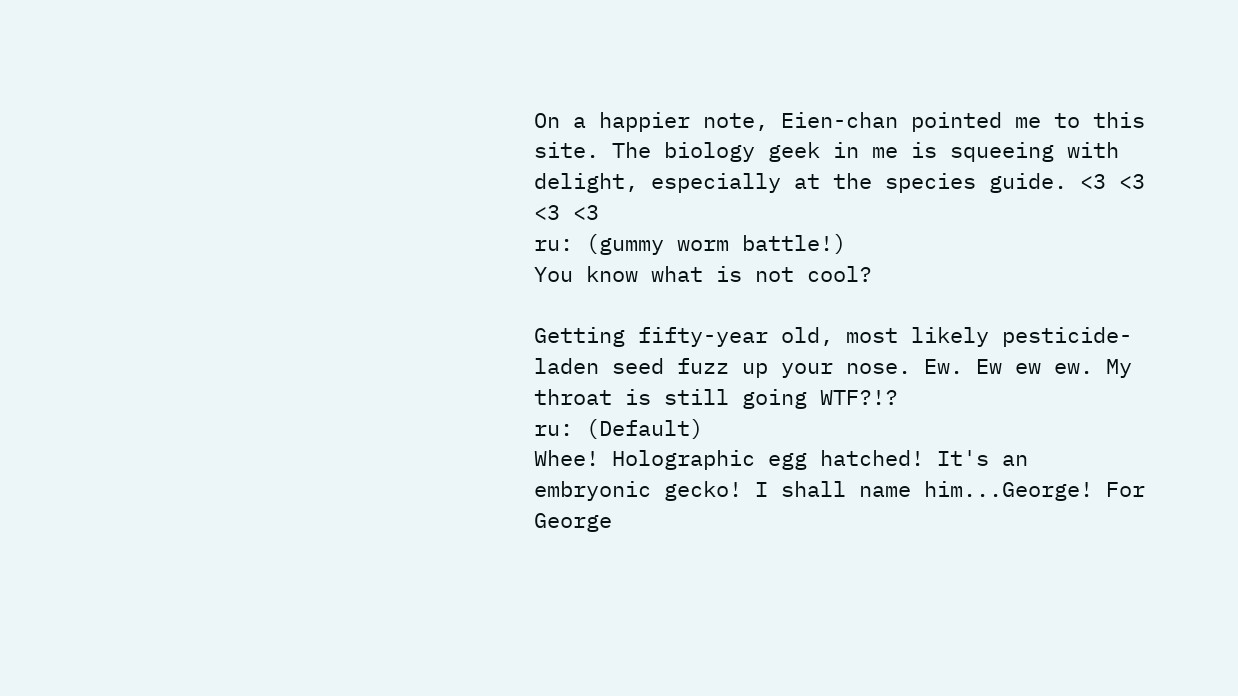On a happier note, Eien-chan pointed me to this site. The biology geek in me is squeeing with delight, especially at the species guide. <3 <3 <3 <3
ru: (gummy worm battle!)
You know what is not cool?

Getting fifty-year old, most likely pesticide-laden seed fuzz up your nose. Ew. Ew ew ew. My throat is still going WTF?!?
ru: (Default)
Whee! Holographic egg hatched! It's an embryonic gecko! I shall name him...George! For George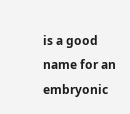is a good name for an embryonic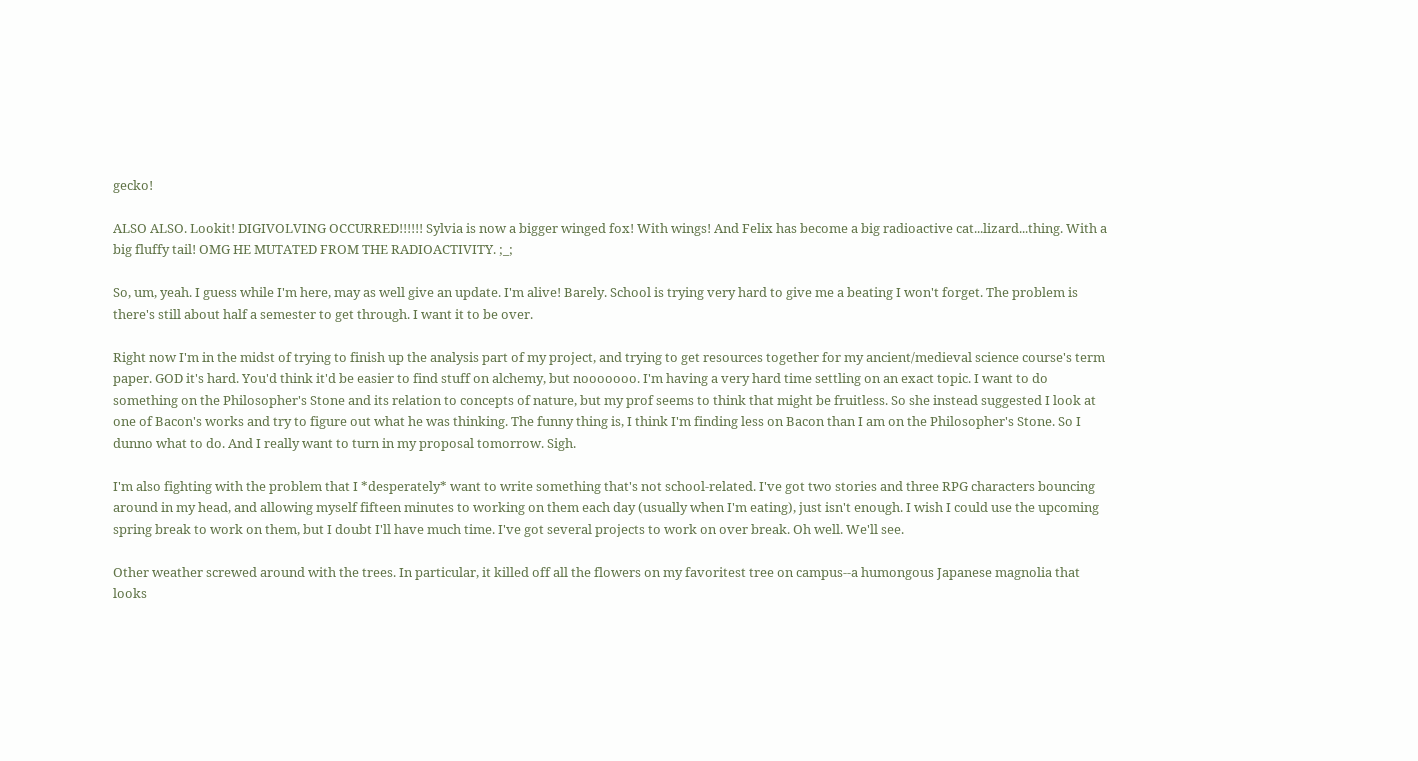gecko!

ALSO ALSO. Lookit! DIGIVOLVING OCCURRED!!!!!! Sylvia is now a bigger winged fox! With wings! And Felix has become a big radioactive cat...lizard...thing. With a big fluffy tail! OMG HE MUTATED FROM THE RADIOACTIVITY. ;_;

So, um, yeah. I guess while I'm here, may as well give an update. I'm alive! Barely. School is trying very hard to give me a beating I won't forget. The problem is there's still about half a semester to get through. I want it to be over.

Right now I'm in the midst of trying to finish up the analysis part of my project, and trying to get resources together for my ancient/medieval science course's term paper. GOD it's hard. You'd think it'd be easier to find stuff on alchemy, but nooooooo. I'm having a very hard time settling on an exact topic. I want to do something on the Philosopher's Stone and its relation to concepts of nature, but my prof seems to think that might be fruitless. So she instead suggested I look at one of Bacon's works and try to figure out what he was thinking. The funny thing is, I think I'm finding less on Bacon than I am on the Philosopher's Stone. So I dunno what to do. And I really want to turn in my proposal tomorrow. Sigh.

I'm also fighting with the problem that I *desperately* want to write something that's not school-related. I've got two stories and three RPG characters bouncing around in my head, and allowing myself fifteen minutes to working on them each day (usually when I'm eating), just isn't enough. I wish I could use the upcoming spring break to work on them, but I doubt I'll have much time. I've got several projects to work on over break. Oh well. We'll see.

Other weather screwed around with the trees. In particular, it killed off all the flowers on my favoritest tree on campus--a humongous Japanese magnolia that looks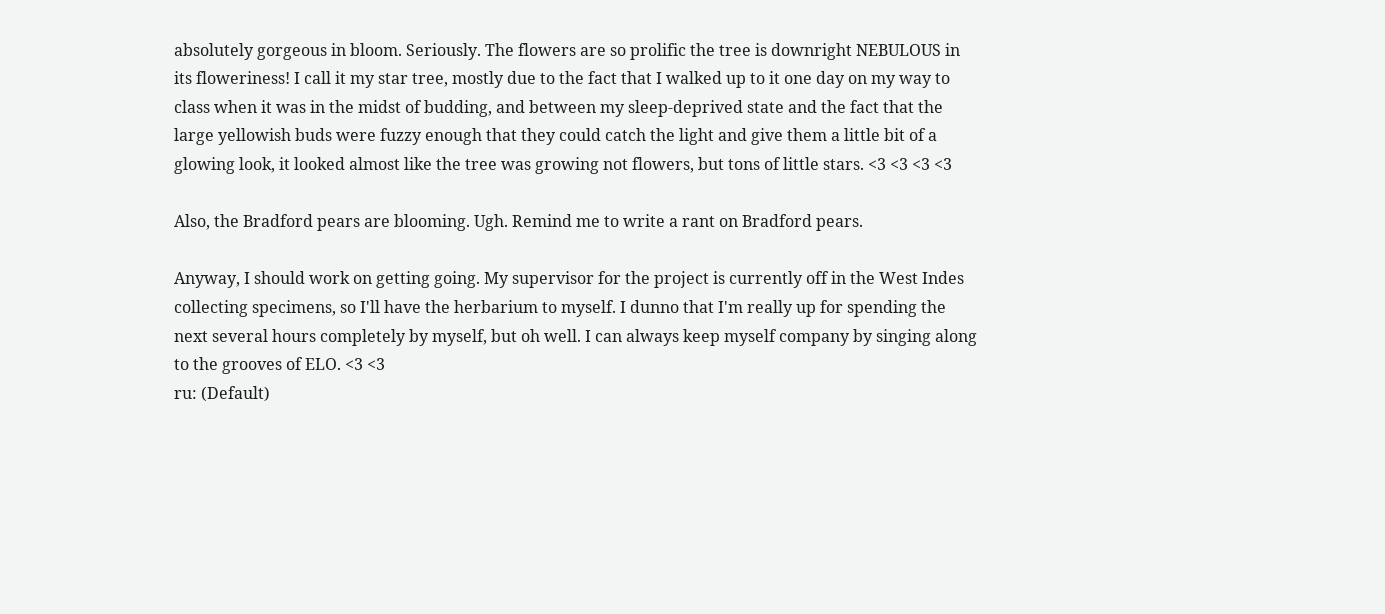absolutely gorgeous in bloom. Seriously. The flowers are so prolific the tree is downright NEBULOUS in its floweriness! I call it my star tree, mostly due to the fact that I walked up to it one day on my way to class when it was in the midst of budding, and between my sleep-deprived state and the fact that the large yellowish buds were fuzzy enough that they could catch the light and give them a little bit of a glowing look, it looked almost like the tree was growing not flowers, but tons of little stars. <3 <3 <3 <3

Also, the Bradford pears are blooming. Ugh. Remind me to write a rant on Bradford pears.

Anyway, I should work on getting going. My supervisor for the project is currently off in the West Indes collecting specimens, so I'll have the herbarium to myself. I dunno that I'm really up for spending the next several hours completely by myself, but oh well. I can always keep myself company by singing along to the grooves of ELO. <3 <3
ru: (Default)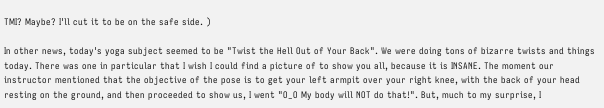TMI? Maybe? I'll cut it to be on the safe side. )

In other news, today's yoga subject seemed to be "Twist the Hell Out of Your Back". We were doing tons of bizarre twists and things today. There was one in particular that I wish I could find a picture of to show you all, because it is INSANE. The moment our instructor mentioned that the objective of the pose is to get your left armpit over your right knee, with the back of your head resting on the ground, and then proceeded to show us, I went "O_O My body will NOT do that!". But, much to my surprise, I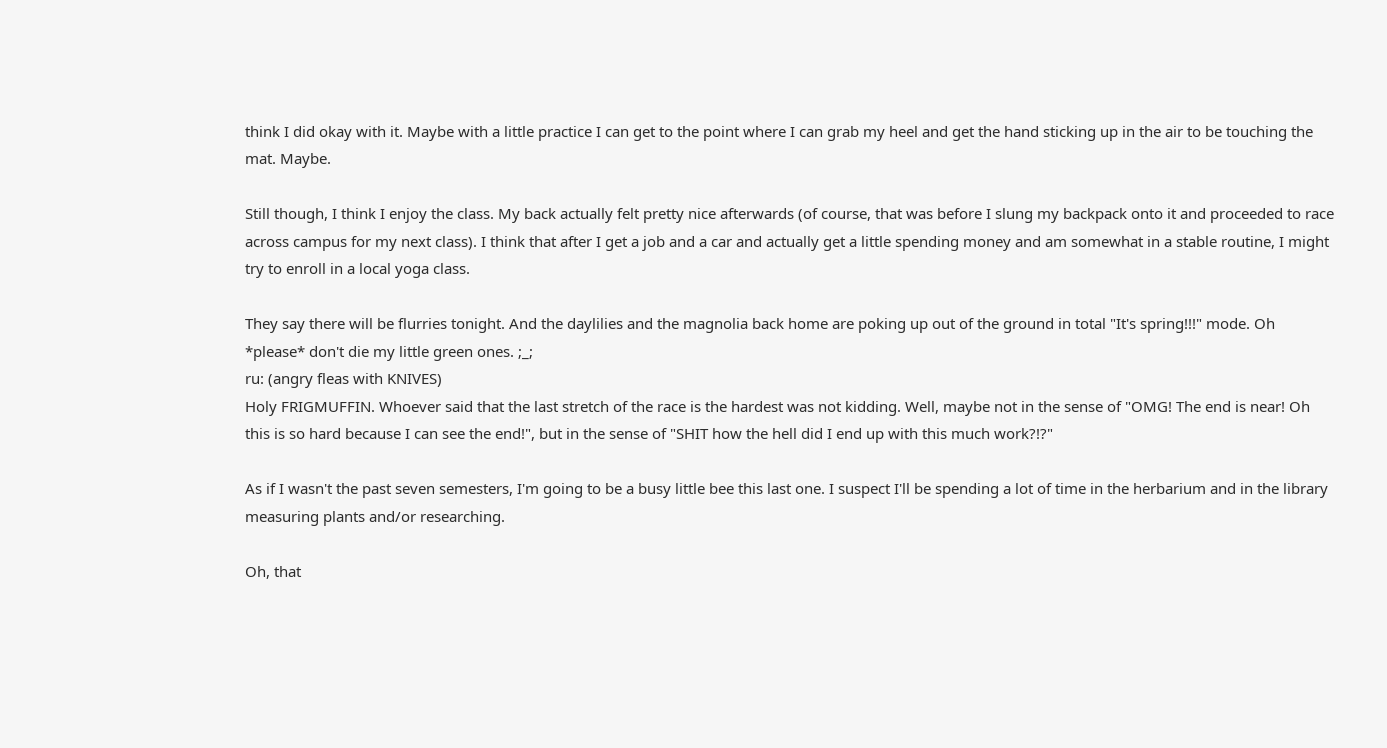think I did okay with it. Maybe with a little practice I can get to the point where I can grab my heel and get the hand sticking up in the air to be touching the mat. Maybe.

Still though, I think I enjoy the class. My back actually felt pretty nice afterwards (of course, that was before I slung my backpack onto it and proceeded to race across campus for my next class). I think that after I get a job and a car and actually get a little spending money and am somewhat in a stable routine, I might try to enroll in a local yoga class.

They say there will be flurries tonight. And the daylilies and the magnolia back home are poking up out of the ground in total "It's spring!!!" mode. Oh *please* don't die my little green ones. ;_;
ru: (angry fleas with KNIVES)
Holy FRIGMUFFIN. Whoever said that the last stretch of the race is the hardest was not kidding. Well, maybe not in the sense of "OMG! The end is near! Oh this is so hard because I can see the end!", but in the sense of "SHIT how the hell did I end up with this much work?!?"

As if I wasn't the past seven semesters, I'm going to be a busy little bee this last one. I suspect I'll be spending a lot of time in the herbarium and in the library measuring plants and/or researching.

Oh, that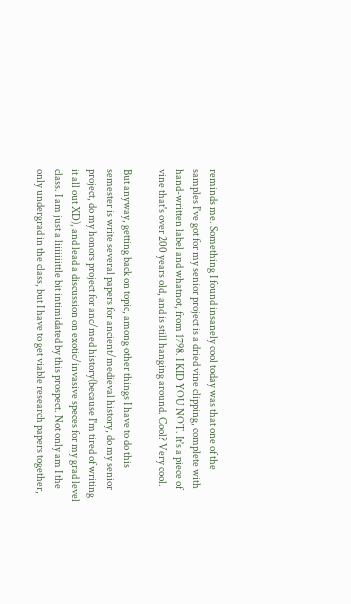reminds me. Something I found insanely cool today was that one of the samples I've got for my senior project is a dried vine clipping, complete with hand-written label and whatnot, from 1798. I KID YOU NOT. It's a piece of vine that's over 200 years old, and is still hanging around. Cool? Very cool.

But anyway, getting back on topic, among other things I have to do this semester is write several papers for ancient/medieval history, do my senior project, do my honors project for anc/med history(because I'm tired of writing it all out XD), and lead a discussion on exotic/invasive speces for my grad level class. I am just a liiiiiiittle bit intimidated by this prospect. Not only am I the only undergrad in the class, but I have to get viable research papers together,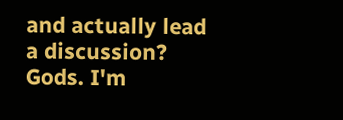and actually lead a discussion? Gods. I'm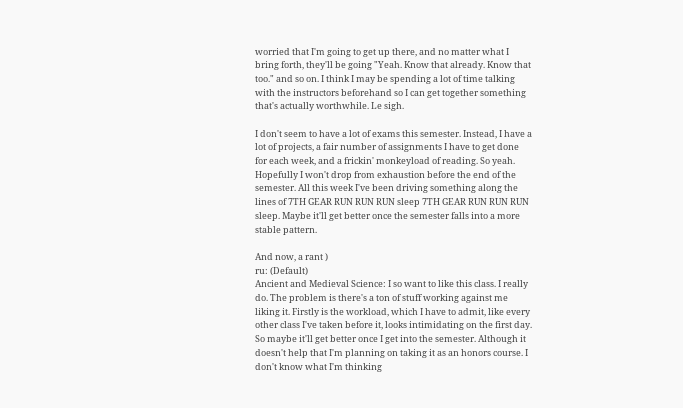worried that I'm going to get up there, and no matter what I bring forth, they'll be going "Yeah. Know that already. Know that too." and so on. I think I may be spending a lot of time talking with the instructors beforehand so I can get together something that's actually worthwhile. Le sigh.

I don't seem to have a lot of exams this semester. Instead, I have a lot of projects, a fair number of assignments I have to get done for each week, and a frickin' monkeyload of reading. So yeah. Hopefully I won't drop from exhaustion before the end of the semester. All this week I've been driving something along the lines of 7TH GEAR RUN RUN RUN sleep 7TH GEAR RUN RUN RUN sleep. Maybe it'll get better once the semester falls into a more stable pattern.

And now, a rant )
ru: (Default)
Ancient and Medieval Science: I so want to like this class. I really do. The problem is there's a ton of stuff working against me liking it. Firstly is the workload, which I have to admit, like every other class I've taken before it, looks intimidating on the first day. So maybe it'll get better once I get into the semester. Although it doesn't help that I'm planning on taking it as an honors course. I don't know what I'm thinking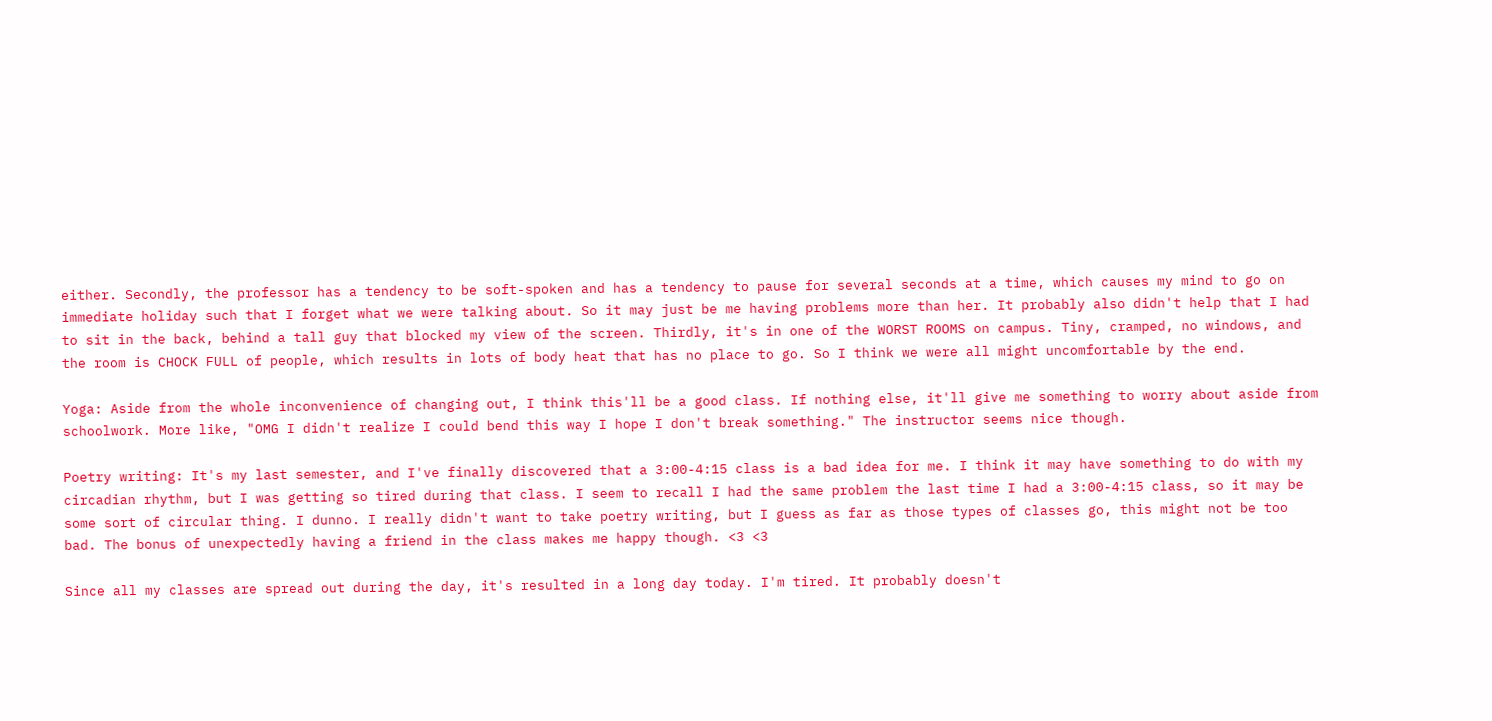either. Secondly, the professor has a tendency to be soft-spoken and has a tendency to pause for several seconds at a time, which causes my mind to go on immediate holiday such that I forget what we were talking about. So it may just be me having problems more than her. It probably also didn't help that I had to sit in the back, behind a tall guy that blocked my view of the screen. Thirdly, it's in one of the WORST ROOMS on campus. Tiny, cramped, no windows, and the room is CHOCK FULL of people, which results in lots of body heat that has no place to go. So I think we were all might uncomfortable by the end.

Yoga: Aside from the whole inconvenience of changing out, I think this'll be a good class. If nothing else, it'll give me something to worry about aside from schoolwork. More like, "OMG I didn't realize I could bend this way I hope I don't break something." The instructor seems nice though.

Poetry writing: It's my last semester, and I've finally discovered that a 3:00-4:15 class is a bad idea for me. I think it may have something to do with my circadian rhythm, but I was getting so tired during that class. I seem to recall I had the same problem the last time I had a 3:00-4:15 class, so it may be some sort of circular thing. I dunno. I really didn't want to take poetry writing, but I guess as far as those types of classes go, this might not be too bad. The bonus of unexpectedly having a friend in the class makes me happy though. <3 <3

Since all my classes are spread out during the day, it's resulted in a long day today. I'm tired. It probably doesn't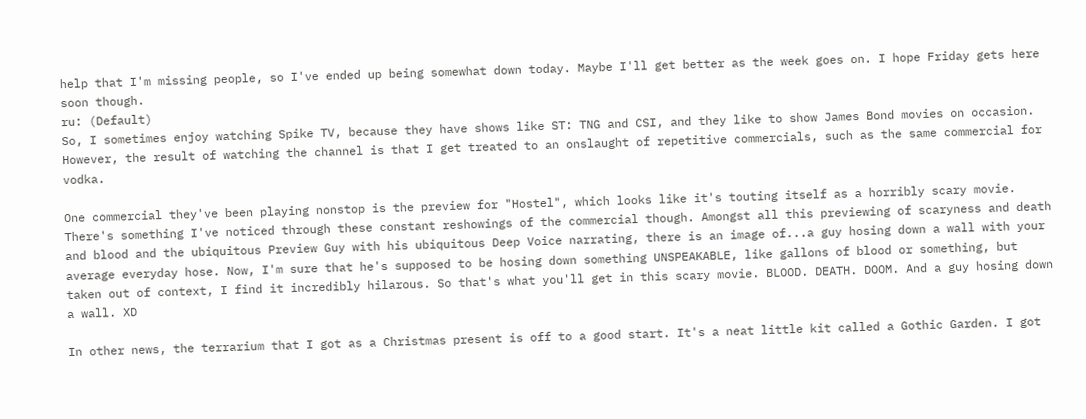help that I'm missing people, so I've ended up being somewhat down today. Maybe I'll get better as the week goes on. I hope Friday gets here soon though.
ru: (Default)
So, I sometimes enjoy watching Spike TV, because they have shows like ST: TNG and CSI, and they like to show James Bond movies on occasion. However, the result of watching the channel is that I get treated to an onslaught of repetitive commercials, such as the same commercial for vodka.

One commercial they've been playing nonstop is the preview for "Hostel", which looks like it's touting itself as a horribly scary movie. There's something I've noticed through these constant reshowings of the commercial though. Amongst all this previewing of scaryness and death and blood and the ubiquitous Preview Guy with his ubiquitous Deep Voice narrating, there is an image of...a guy hosing down a wall with your average everyday hose. Now, I'm sure that he's supposed to be hosing down something UNSPEAKABLE, like gallons of blood or something, but taken out of context, I find it incredibly hilarous. So that's what you'll get in this scary movie. BLOOD. DEATH. DOOM. And a guy hosing down a wall. XD

In other news, the terrarium that I got as a Christmas present is off to a good start. It's a neat little kit called a Gothic Garden. I got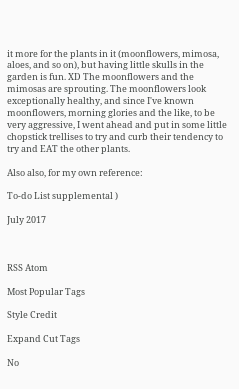it more for the plants in it (moonflowers, mimosa, aloes, and so on), but having little skulls in the garden is fun. XD The moonflowers and the mimosas are sprouting. The moonflowers look exceptionally healthy, and since I've known moonflowers, morning glories and the like, to be very aggressive, I went ahead and put in some little chopstick trellises to try and curb their tendency to try and EAT the other plants.

Also also, for my own reference:

To-do List supplemental )

July 2017



RSS Atom

Most Popular Tags

Style Credit

Expand Cut Tags

No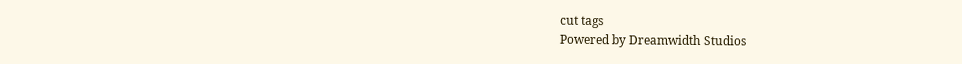cut tags
Powered by Dreamwidth Studios